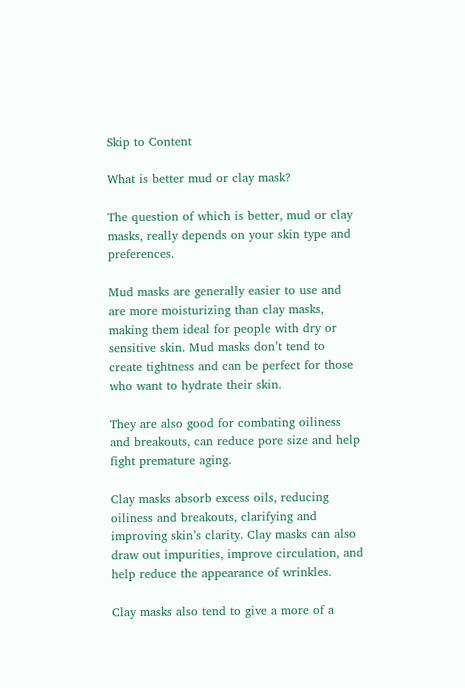Skip to Content

What is better mud or clay mask?

The question of which is better, mud or clay masks, really depends on your skin type and preferences.

Mud masks are generally easier to use and are more moisturizing than clay masks, making them ideal for people with dry or sensitive skin. Mud masks don’t tend to create tightness and can be perfect for those who want to hydrate their skin.

They are also good for combating oiliness and breakouts, can reduce pore size and help fight premature aging.

Clay masks absorb excess oils, reducing oiliness and breakouts, clarifying and improving skin’s clarity. Clay masks can also draw out impurities, improve circulation, and help reduce the appearance of wrinkles.

Clay masks also tend to give a more of a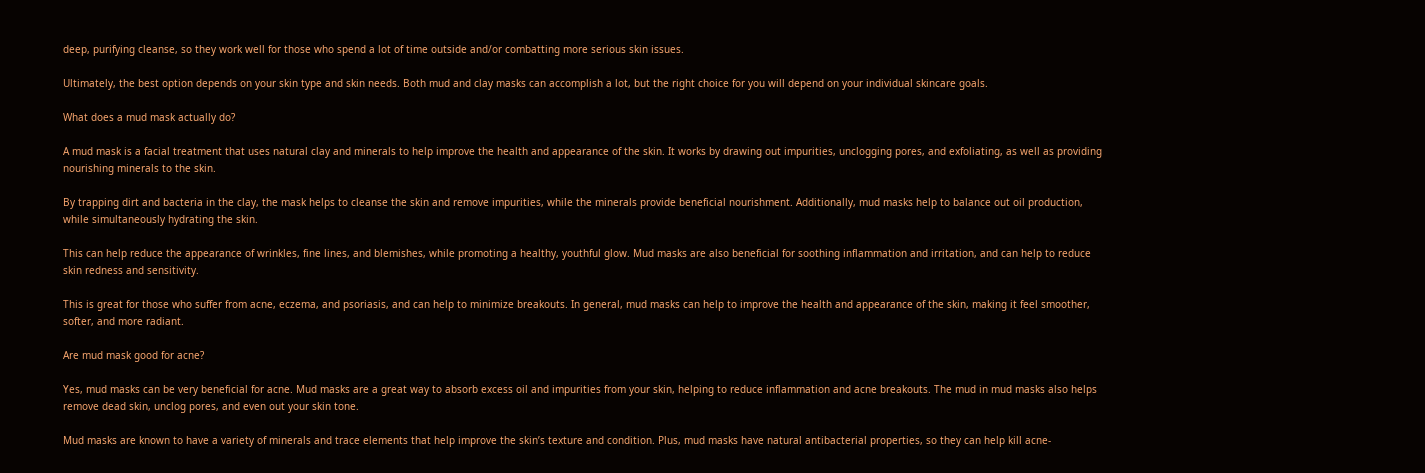deep, purifying cleanse, so they work well for those who spend a lot of time outside and/or combatting more serious skin issues.

Ultimately, the best option depends on your skin type and skin needs. Both mud and clay masks can accomplish a lot, but the right choice for you will depend on your individual skincare goals.

What does a mud mask actually do?

A mud mask is a facial treatment that uses natural clay and minerals to help improve the health and appearance of the skin. It works by drawing out impurities, unclogging pores, and exfoliating, as well as providing nourishing minerals to the skin.

By trapping dirt and bacteria in the clay, the mask helps to cleanse the skin and remove impurities, while the minerals provide beneficial nourishment. Additionally, mud masks help to balance out oil production, while simultaneously hydrating the skin.

This can help reduce the appearance of wrinkles, fine lines, and blemishes, while promoting a healthy, youthful glow. Mud masks are also beneficial for soothing inflammation and irritation, and can help to reduce skin redness and sensitivity.

This is great for those who suffer from acne, eczema, and psoriasis, and can help to minimize breakouts. In general, mud masks can help to improve the health and appearance of the skin, making it feel smoother, softer, and more radiant.

Are mud mask good for acne?

Yes, mud masks can be very beneficial for acne. Mud masks are a great way to absorb excess oil and impurities from your skin, helping to reduce inflammation and acne breakouts. The mud in mud masks also helps remove dead skin, unclog pores, and even out your skin tone.

Mud masks are known to have a variety of minerals and trace elements that help improve the skin’s texture and condition. Plus, mud masks have natural antibacterial properties, so they can help kill acne-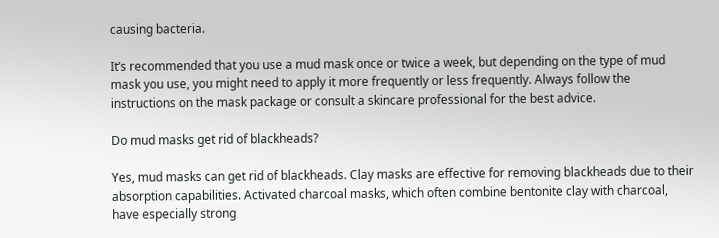causing bacteria.

It’s recommended that you use a mud mask once or twice a week, but depending on the type of mud mask you use, you might need to apply it more frequently or less frequently. Always follow the instructions on the mask package or consult a skincare professional for the best advice.

Do mud masks get rid of blackheads?

Yes, mud masks can get rid of blackheads. Clay masks are effective for removing blackheads due to their absorption capabilities. Activated charcoal masks, which often combine bentonite clay with charcoal, have especially strong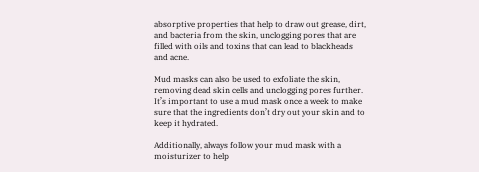absorptive properties that help to draw out grease, dirt, and bacteria from the skin, unclogging pores that are filled with oils and toxins that can lead to blackheads and acne.

Mud masks can also be used to exfoliate the skin, removing dead skin cells and unclogging pores further. It’s important to use a mud mask once a week to make sure that the ingredients don’t dry out your skin and to keep it hydrated.

Additionally, always follow your mud mask with a moisturizer to help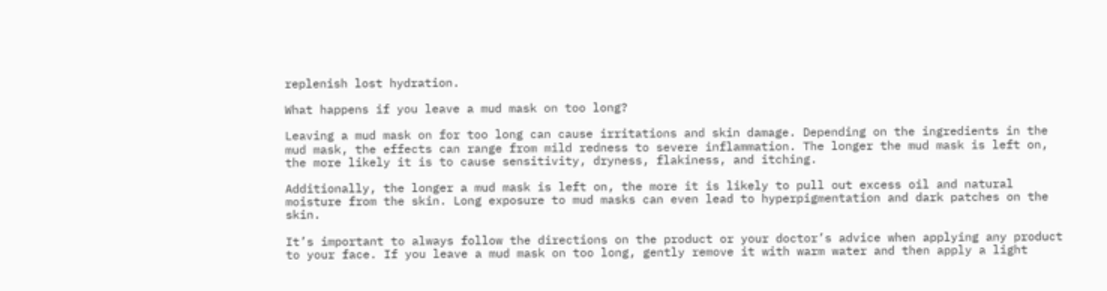replenish lost hydration.

What happens if you leave a mud mask on too long?

Leaving a mud mask on for too long can cause irritations and skin damage. Depending on the ingredients in the mud mask, the effects can range from mild redness to severe inflammation. The longer the mud mask is left on, the more likely it is to cause sensitivity, dryness, flakiness, and itching.

Additionally, the longer a mud mask is left on, the more it is likely to pull out excess oil and natural moisture from the skin. Long exposure to mud masks can even lead to hyperpigmentation and dark patches on the skin.

It’s important to always follow the directions on the product or your doctor’s advice when applying any product to your face. If you leave a mud mask on too long, gently remove it with warm water and then apply a light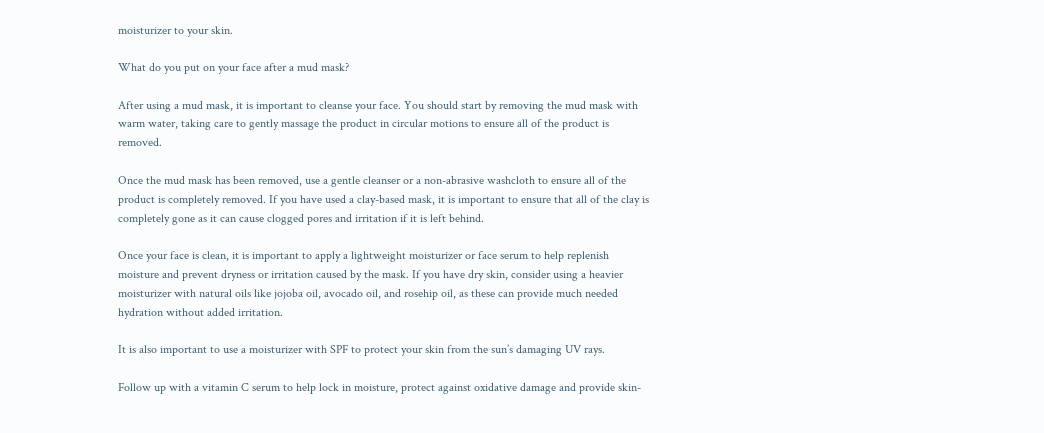moisturizer to your skin.

What do you put on your face after a mud mask?

After using a mud mask, it is important to cleanse your face. You should start by removing the mud mask with warm water, taking care to gently massage the product in circular motions to ensure all of the product is removed.

Once the mud mask has been removed, use a gentle cleanser or a non-abrasive washcloth to ensure all of the product is completely removed. If you have used a clay-based mask, it is important to ensure that all of the clay is completely gone as it can cause clogged pores and irritation if it is left behind.

Once your face is clean, it is important to apply a lightweight moisturizer or face serum to help replenish moisture and prevent dryness or irritation caused by the mask. If you have dry skin, consider using a heavier moisturizer with natural oils like jojoba oil, avocado oil, and rosehip oil, as these can provide much needed hydration without added irritation.

It is also important to use a moisturizer with SPF to protect your skin from the sun’s damaging UV rays.

Follow up with a vitamin C serum to help lock in moisture, protect against oxidative damage and provide skin-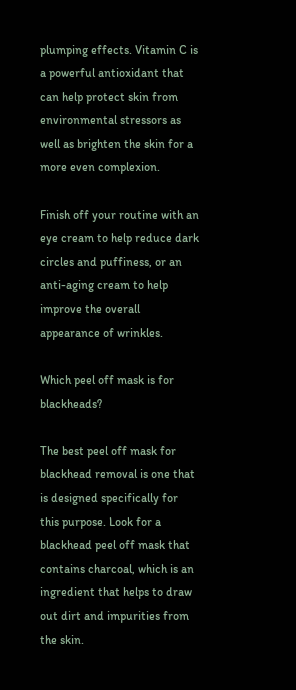plumping effects. Vitamin C is a powerful antioxidant that can help protect skin from environmental stressors as well as brighten the skin for a more even complexion.

Finish off your routine with an eye cream to help reduce dark circles and puffiness, or an anti-aging cream to help improve the overall appearance of wrinkles.

Which peel off mask is for blackheads?

The best peel off mask for blackhead removal is one that is designed specifically for this purpose. Look for a blackhead peel off mask that contains charcoal, which is an ingredient that helps to draw out dirt and impurities from the skin.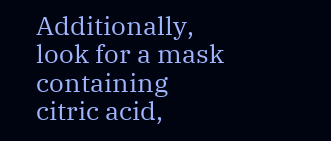Additionally, look for a mask containing citric acid,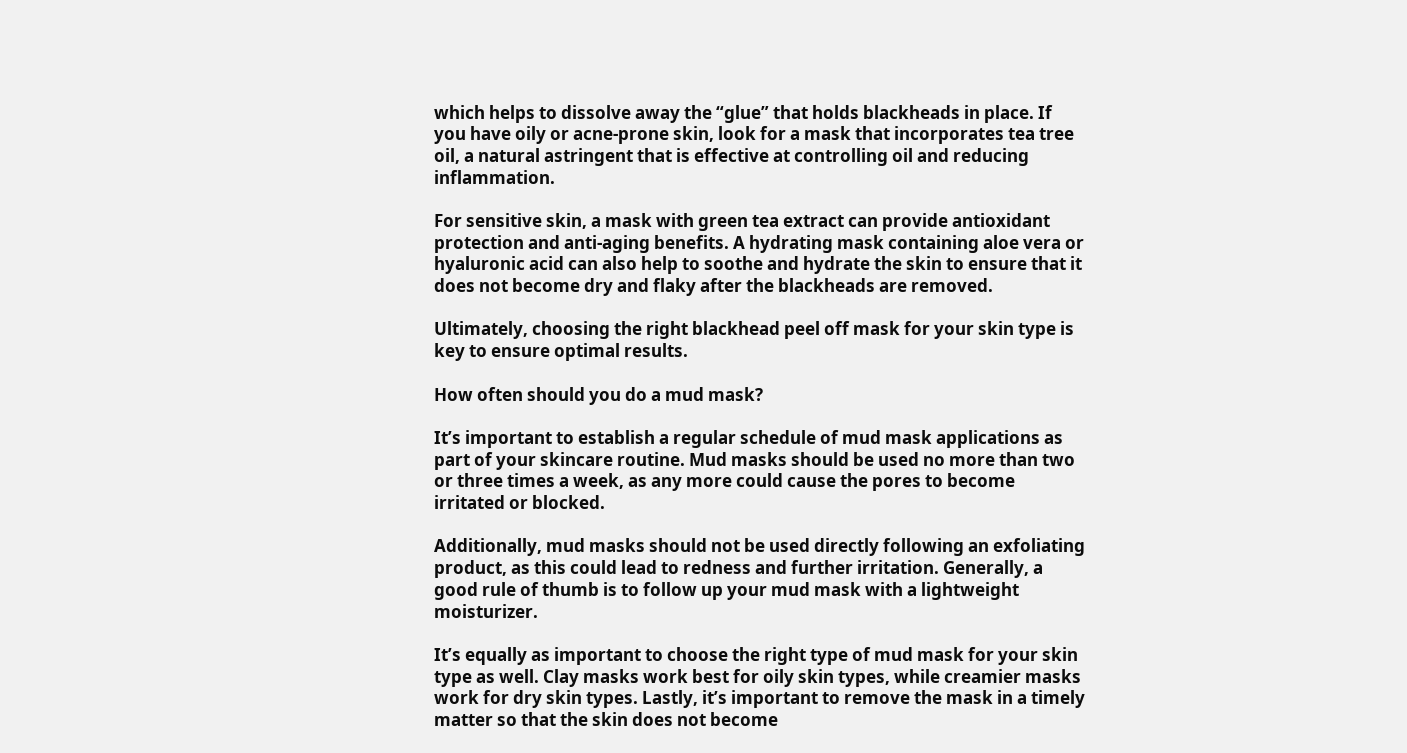which helps to dissolve away the “glue” that holds blackheads in place. If you have oily or acne-prone skin, look for a mask that incorporates tea tree oil, a natural astringent that is effective at controlling oil and reducing inflammation.

For sensitive skin, a mask with green tea extract can provide antioxidant protection and anti-aging benefits. A hydrating mask containing aloe vera or hyaluronic acid can also help to soothe and hydrate the skin to ensure that it does not become dry and flaky after the blackheads are removed.

Ultimately, choosing the right blackhead peel off mask for your skin type is key to ensure optimal results.

How often should you do a mud mask?

It’s important to establish a regular schedule of mud mask applications as part of your skincare routine. Mud masks should be used no more than two or three times a week, as any more could cause the pores to become irritated or blocked.

Additionally, mud masks should not be used directly following an exfoliating product, as this could lead to redness and further irritation. Generally, a good rule of thumb is to follow up your mud mask with a lightweight moisturizer.

It’s equally as important to choose the right type of mud mask for your skin type as well. Clay masks work best for oily skin types, while creamier masks work for dry skin types. Lastly, it’s important to remove the mask in a timely matter so that the skin does not become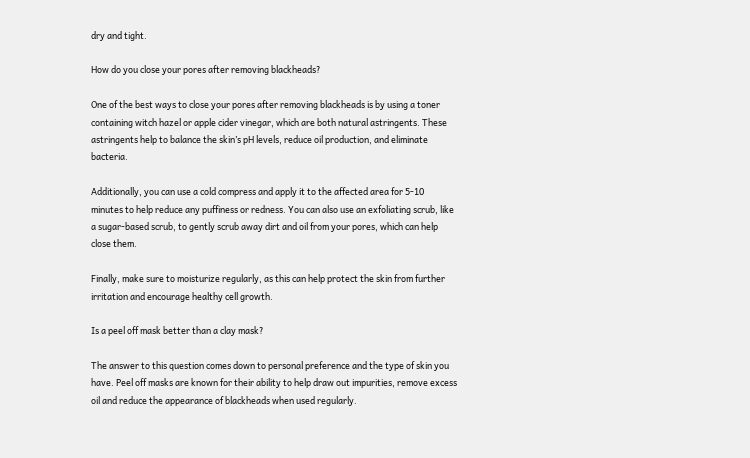dry and tight.

How do you close your pores after removing blackheads?

One of the best ways to close your pores after removing blackheads is by using a toner containing witch hazel or apple cider vinegar, which are both natural astringents. These astringents help to balance the skin’s pH levels, reduce oil production, and eliminate bacteria.

Additionally, you can use a cold compress and apply it to the affected area for 5-10 minutes to help reduce any puffiness or redness. You can also use an exfoliating scrub, like a sugar-based scrub, to gently scrub away dirt and oil from your pores, which can help close them.

Finally, make sure to moisturize regularly, as this can help protect the skin from further irritation and encourage healthy cell growth.

Is a peel off mask better than a clay mask?

The answer to this question comes down to personal preference and the type of skin you have. Peel off masks are known for their ability to help draw out impurities, remove excess oil and reduce the appearance of blackheads when used regularly.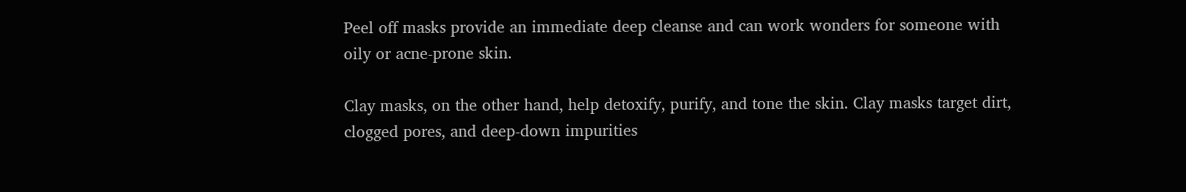Peel off masks provide an immediate deep cleanse and can work wonders for someone with oily or acne-prone skin.

Clay masks, on the other hand, help detoxify, purify, and tone the skin. Clay masks target dirt, clogged pores, and deep-down impurities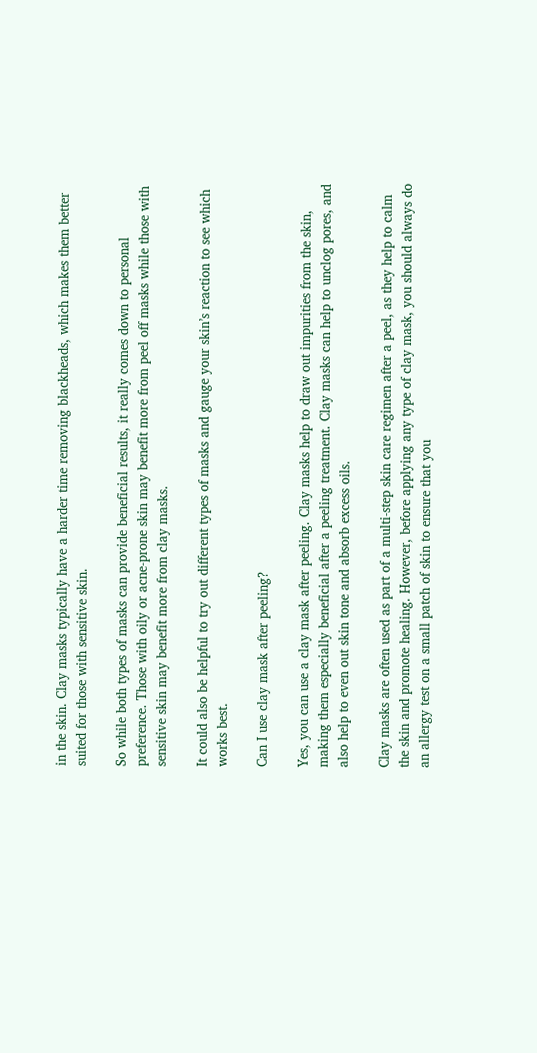in the skin. Clay masks typically have a harder time removing blackheads, which makes them better suited for those with sensitive skin.

So while both types of masks can provide beneficial results, it really comes down to personal preference. Those with oily or acne-prone skin may benefit more from peel off masks while those with sensitive skin may benefit more from clay masks.

It could also be helpful to try out different types of masks and gauge your skin’s reaction to see which works best.

Can I use clay mask after peeling?

Yes, you can use a clay mask after peeling. Clay masks help to draw out impurities from the skin, making them especially beneficial after a peeling treatment. Clay masks can help to unclog pores, and also help to even out skin tone and absorb excess oils.

Clay masks are often used as part of a multi-step skin care regimen after a peel, as they help to calm the skin and promote healing. However, before applying any type of clay mask, you should always do an allergy test on a small patch of skin to ensure that you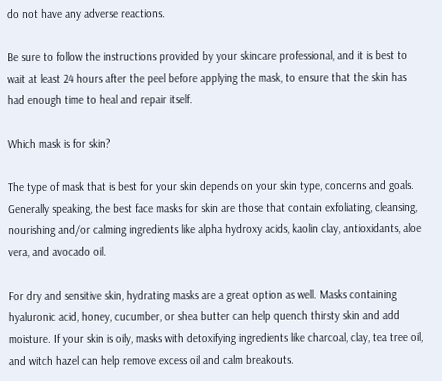do not have any adverse reactions.

Be sure to follow the instructions provided by your skincare professional, and it is best to wait at least 24 hours after the peel before applying the mask, to ensure that the skin has had enough time to heal and repair itself.

Which mask is for skin?

The type of mask that is best for your skin depends on your skin type, concerns and goals. Generally speaking, the best face masks for skin are those that contain exfoliating, cleansing, nourishing and/or calming ingredients like alpha hydroxy acids, kaolin clay, antioxidants, aloe vera, and avocado oil.

For dry and sensitive skin, hydrating masks are a great option as well. Masks containing hyaluronic acid, honey, cucumber, or shea butter can help quench thirsty skin and add moisture. If your skin is oily, masks with detoxifying ingredients like charcoal, clay, tea tree oil, and witch hazel can help remove excess oil and calm breakouts.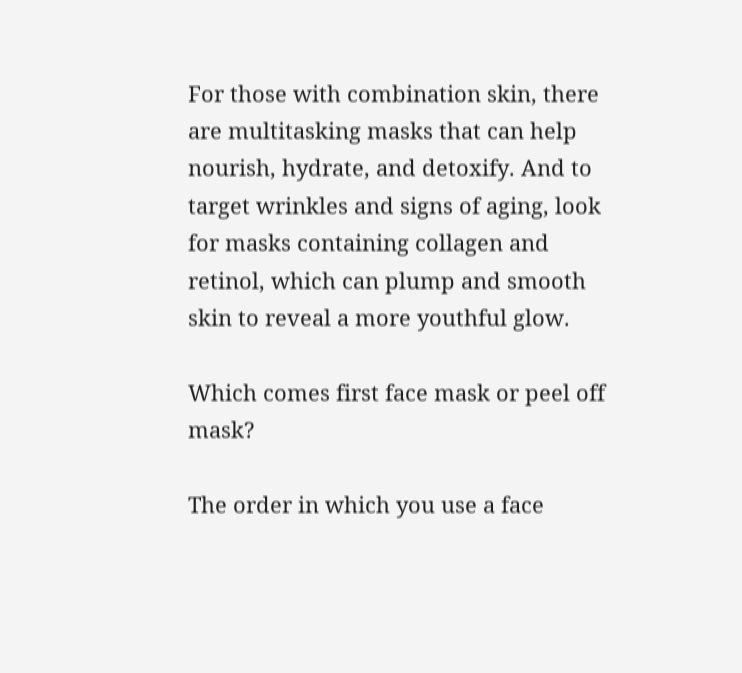For those with combination skin, there are multitasking masks that can help nourish, hydrate, and detoxify. And to target wrinkles and signs of aging, look for masks containing collagen and retinol, which can plump and smooth skin to reveal a more youthful glow.

Which comes first face mask or peel off mask?

The order in which you use a face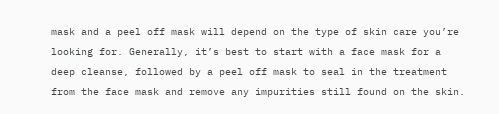mask and a peel off mask will depend on the type of skin care you’re looking for. Generally, it’s best to start with a face mask for a deep cleanse, followed by a peel off mask to seal in the treatment from the face mask and remove any impurities still found on the skin.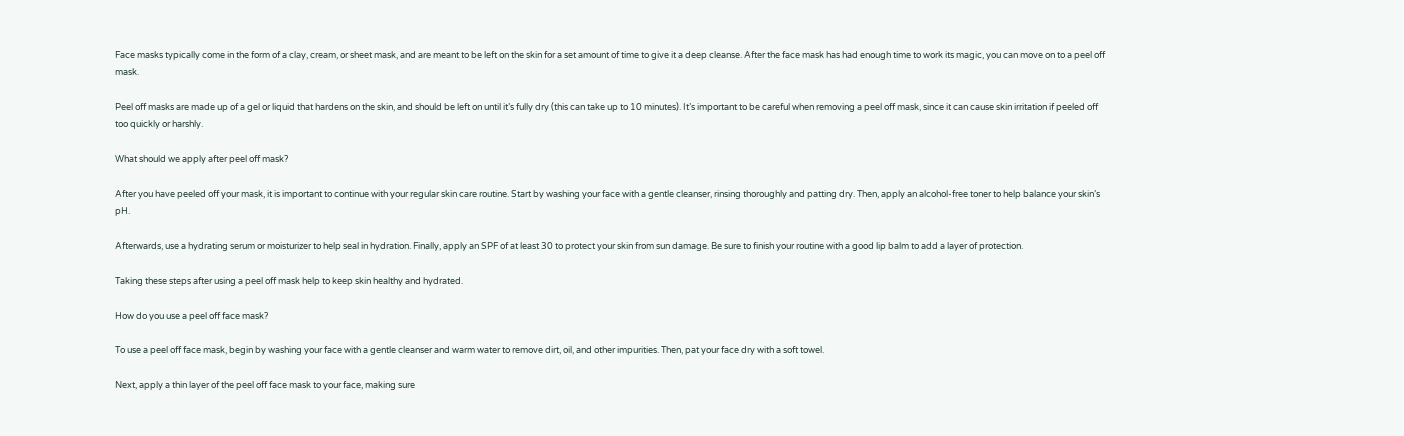Face masks typically come in the form of a clay, cream, or sheet mask, and are meant to be left on the skin for a set amount of time to give it a deep cleanse. After the face mask has had enough time to work its magic, you can move on to a peel off mask.

Peel off masks are made up of a gel or liquid that hardens on the skin, and should be left on until it’s fully dry (this can take up to 10 minutes). It’s important to be careful when removing a peel off mask, since it can cause skin irritation if peeled off too quickly or harshly.

What should we apply after peel off mask?

After you have peeled off your mask, it is important to continue with your regular skin care routine. Start by washing your face with a gentle cleanser, rinsing thoroughly and patting dry. Then, apply an alcohol-free toner to help balance your skin’s pH.

Afterwards, use a hydrating serum or moisturizer to help seal in hydration. Finally, apply an SPF of at least 30 to protect your skin from sun damage. Be sure to finish your routine with a good lip balm to add a layer of protection.

Taking these steps after using a peel off mask help to keep skin healthy and hydrated.

How do you use a peel off face mask?

To use a peel off face mask, begin by washing your face with a gentle cleanser and warm water to remove dirt, oil, and other impurities. Then, pat your face dry with a soft towel.

Next, apply a thin layer of the peel off face mask to your face, making sure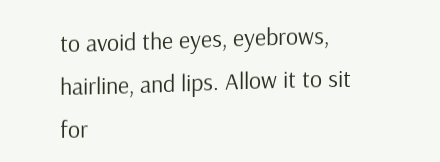to avoid the eyes, eyebrows, hairline, and lips. Allow it to sit for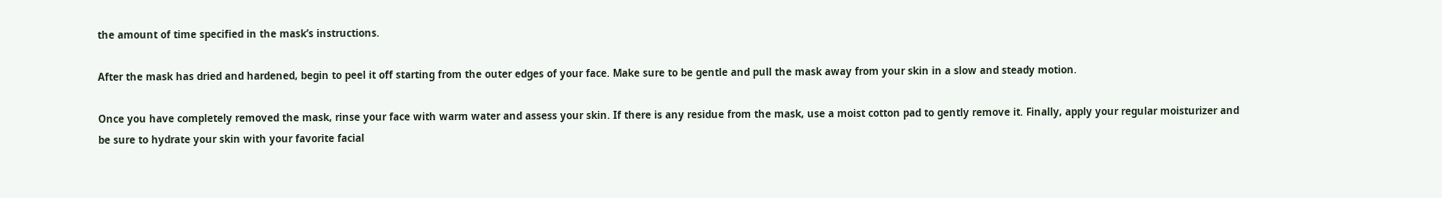the amount of time specified in the mask’s instructions.

After the mask has dried and hardened, begin to peel it off starting from the outer edges of your face. Make sure to be gentle and pull the mask away from your skin in a slow and steady motion.

Once you have completely removed the mask, rinse your face with warm water and assess your skin. If there is any residue from the mask, use a moist cotton pad to gently remove it. Finally, apply your regular moisturizer and be sure to hydrate your skin with your favorite facial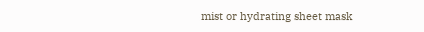mist or hydrating sheet mask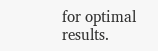for optimal results.